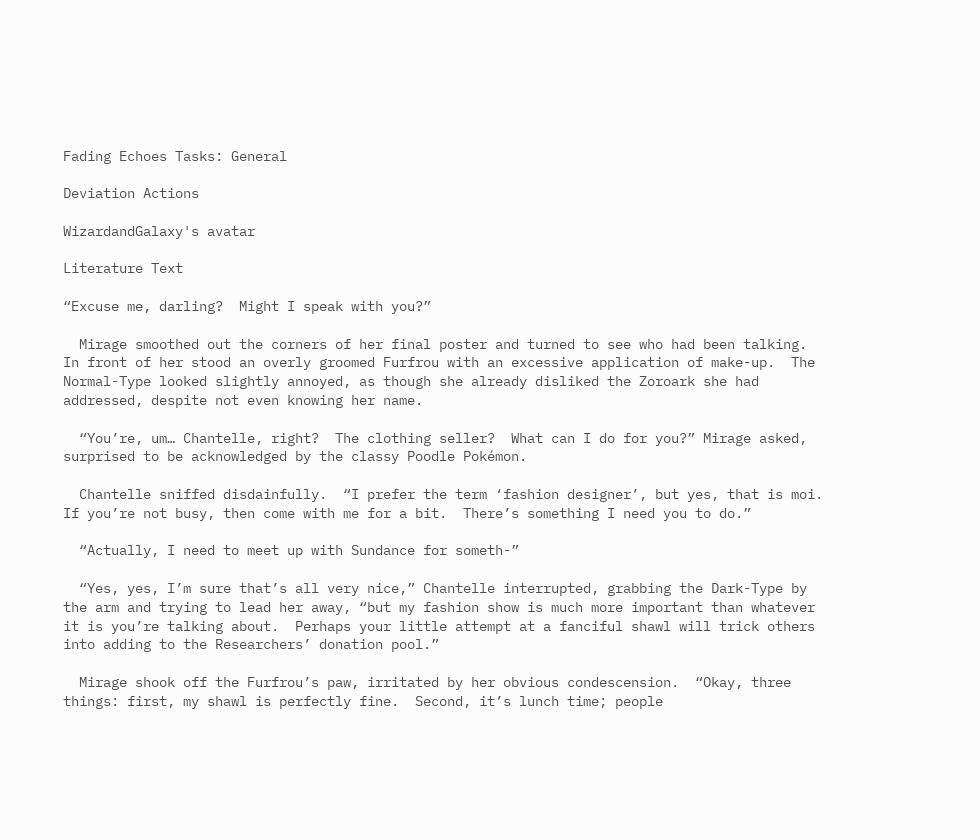Fading Echoes Tasks: General

Deviation Actions

WizardandGalaxy's avatar

Literature Text

“Excuse me, darling?  Might I speak with you?”

  Mirage smoothed out the corners of her final poster and turned to see who had been talking.  In front of her stood an overly groomed Furfrou with an excessive application of make-up.  The Normal-Type looked slightly annoyed, as though she already disliked the Zoroark she had addressed, despite not even knowing her name.

  “You’re, um… Chantelle, right?  The clothing seller?  What can I do for you?” Mirage asked, surprised to be acknowledged by the classy Poodle Pokémon.

  Chantelle sniffed disdainfully.  “I prefer the term ‘fashion designer’, but yes, that is moi.  If you’re not busy, then come with me for a bit.  There’s something I need you to do.”

  “Actually, I need to meet up with Sundance for someth-”

  “Yes, yes, I’m sure that’s all very nice,” Chantelle interrupted, grabbing the Dark-Type by the arm and trying to lead her away, “but my fashion show is much more important than whatever it is you’re talking about.  Perhaps your little attempt at a fanciful shawl will trick others into adding to the Researchers’ donation pool.”

  Mirage shook off the Furfrou’s paw, irritated by her obvious condescension.  “Okay, three things: first, my shawl is perfectly fine.  Second, it’s lunch time; people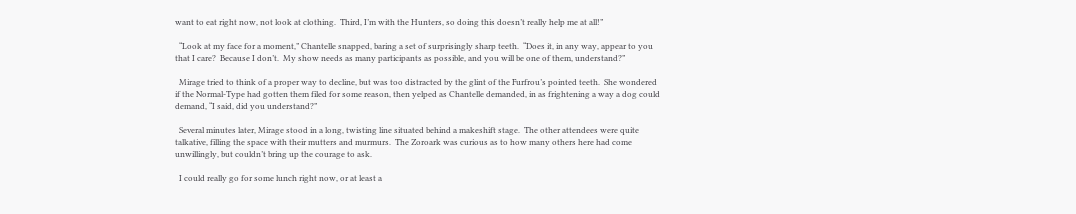want to eat right now, not look at clothing.  Third, I’m with the Hunters, so doing this doesn’t really help me at all!”

  “Look at my face for a moment,” Chantelle snapped, baring a set of surprisingly sharp teeth.  “Does it, in any way, appear to you that I care?  Because I don’t.  My show needs as many participants as possible, and you will be one of them, understand?”

  Mirage tried to think of a proper way to decline, but was too distracted by the glint of the Furfrou’s pointed teeth.  She wondered if the Normal-Type had gotten them filed for some reason, then yelped as Chantelle demanded, in as frightening a way a dog could demand, “I said, did you understand?”

  Several minutes later, Mirage stood in a long, twisting line situated behind a makeshift stage.  The other attendees were quite talkative, filling the space with their mutters and murmurs.  The Zoroark was curious as to how many others here had come unwillingly, but couldn’t bring up the courage to ask.

  I could really go for some lunch right now, or at least a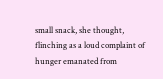small snack, she thought, flinching as a loud complaint of hunger emanated from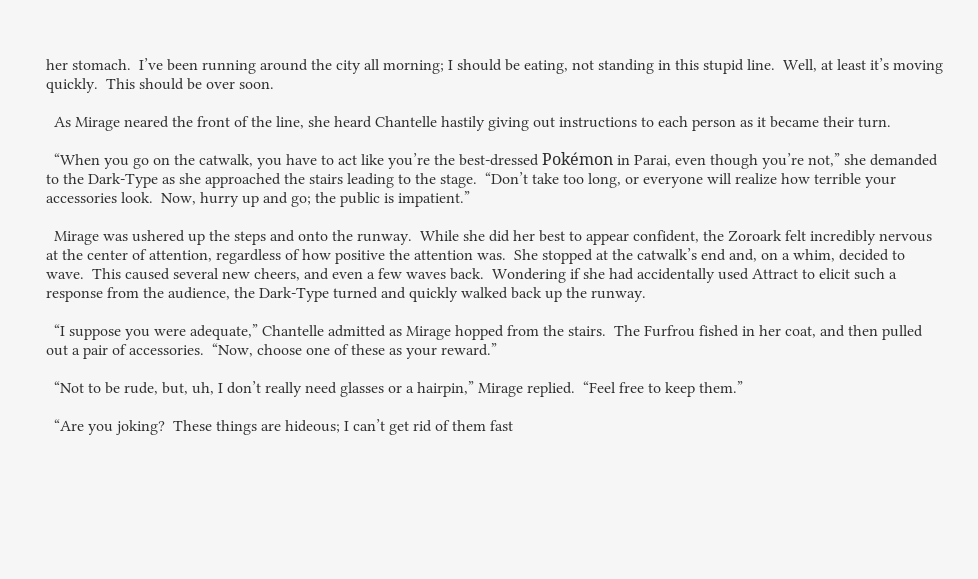her stomach.  I’ve been running around the city all morning; I should be eating, not standing in this stupid line.  Well, at least it’s moving quickly.  This should be over soon.

  As Mirage neared the front of the line, she heard Chantelle hastily giving out instructions to each person as it became their turn.

  “When you go on the catwalk, you have to act like you’re the best-dressed Pokémon in Parai, even though you’re not,” she demanded to the Dark-Type as she approached the stairs leading to the stage.  “Don’t take too long, or everyone will realize how terrible your accessories look.  Now, hurry up and go; the public is impatient.”

  Mirage was ushered up the steps and onto the runway.  While she did her best to appear confident, the Zoroark felt incredibly nervous at the center of attention, regardless of how positive the attention was.  She stopped at the catwalk’s end and, on a whim, decided to wave.  This caused several new cheers, and even a few waves back.  Wondering if she had accidentally used Attract to elicit such a response from the audience, the Dark-Type turned and quickly walked back up the runway.

  “I suppose you were adequate,” Chantelle admitted as Mirage hopped from the stairs.  The Furfrou fished in her coat, and then pulled out a pair of accessories.  “Now, choose one of these as your reward.”

  “Not to be rude, but, uh, I don’t really need glasses or a hairpin,” Mirage replied.  “Feel free to keep them.”

  “Are you joking?  These things are hideous; I can’t get rid of them fast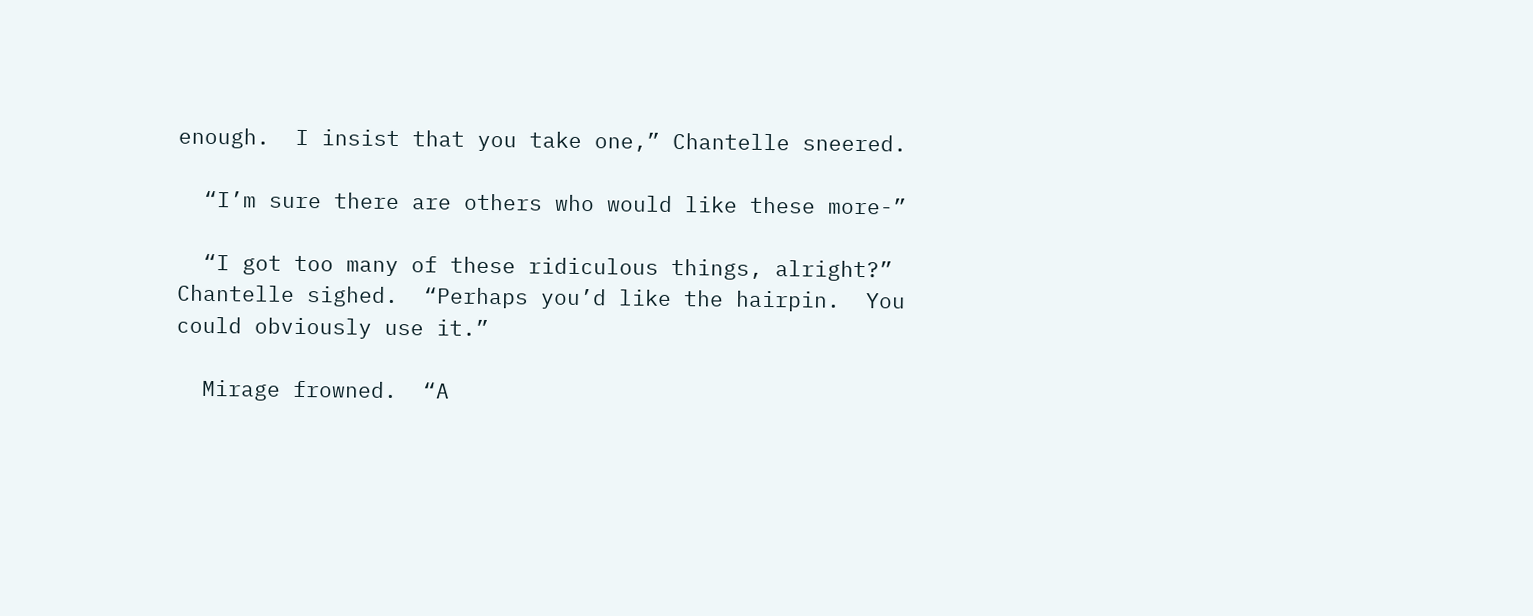enough.  I insist that you take one,” Chantelle sneered.

  “I’m sure there are others who would like these more-”

  “I got too many of these ridiculous things, alright?” Chantelle sighed.  “Perhaps you’d like the hairpin.  You could obviously use it.”

  Mirage frowned.  “A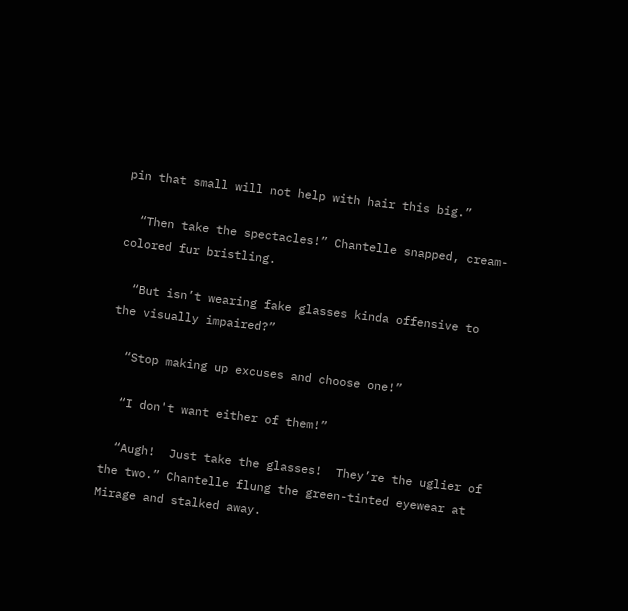pin that small will not help with hair this big.”

  “Then take the spectacles!” Chantelle snapped, cream-colored fur bristling.

  “But isn’t wearing fake glasses kinda offensive to the visually impaired?”

  “Stop making up excuses and choose one!”

  “I don't want either of them!”

  “Augh!  Just take the glasses!  They’re the uglier of the two.” Chantelle flung the green-tinted eyewear at Mirage and stalked away.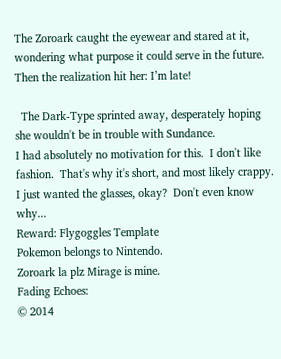The Zoroark caught the eyewear and stared at it, wondering what purpose it could serve in the future.  Then the realization hit her: I’m late!

  The Dark-Type sprinted away, desperately hoping she wouldn't be in trouble with Sundance.
I had absolutely no motivation for this.  I don't like fashion.  That's why it's short, and most likely crappy.  I just wanted the glasses, okay?  Don't even know why...
Reward: Flygoggles Template
Pokemon belongs to Nintendo.
Zoroark la plz Mirage is mine.
Fading Echoes:
© 2014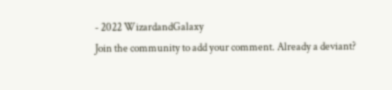- 2022 WizardandGalaxy
Join the community to add your comment. Already a deviant?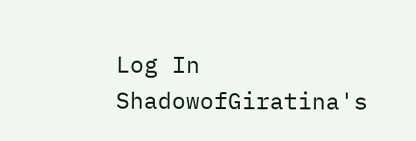Log In
ShadowofGiratina's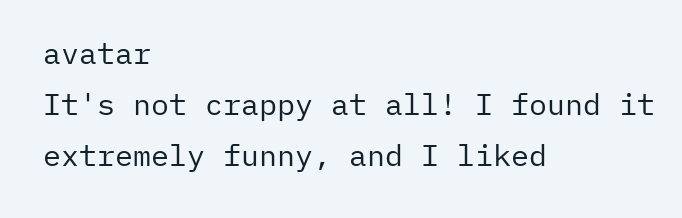avatar
It's not crappy at all! I found it extremely funny, and I liked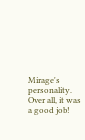Mirage's personality. Over all, it was a good job!